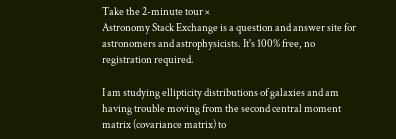Take the 2-minute tour ×
Astronomy Stack Exchange is a question and answer site for astronomers and astrophysicists. It's 100% free, no registration required.

I am studying ellipticity distributions of galaxies and am having trouble moving from the second central moment matrix (covariance matrix) to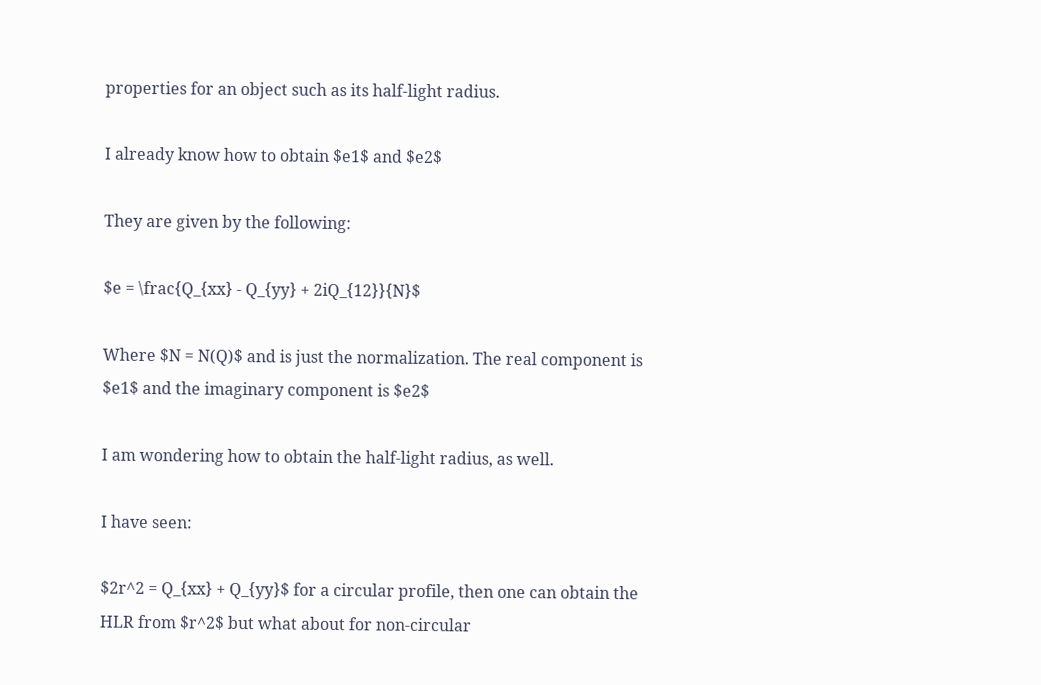properties for an object such as its half-light radius.

I already know how to obtain $e1$ and $e2$

They are given by the following:

$e = \frac{Q_{xx} - Q_{yy} + 2iQ_{12}}{N}$

Where $N = N(Q)$ and is just the normalization. The real component is $e1$ and the imaginary component is $e2$

I am wondering how to obtain the half-light radius, as well.

I have seen:

$2r^2 = Q_{xx} + Q_{yy}$ for a circular profile, then one can obtain the HLR from $r^2$ but what about for non-circular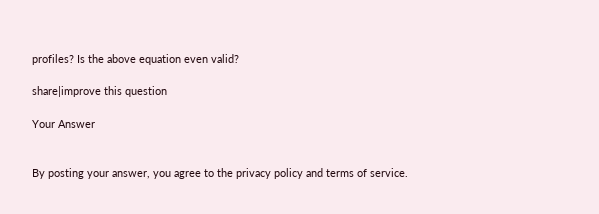profiles? Is the above equation even valid?

share|improve this question

Your Answer


By posting your answer, you agree to the privacy policy and terms of service.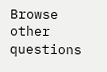Browse other questions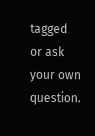tagged or ask your own question.